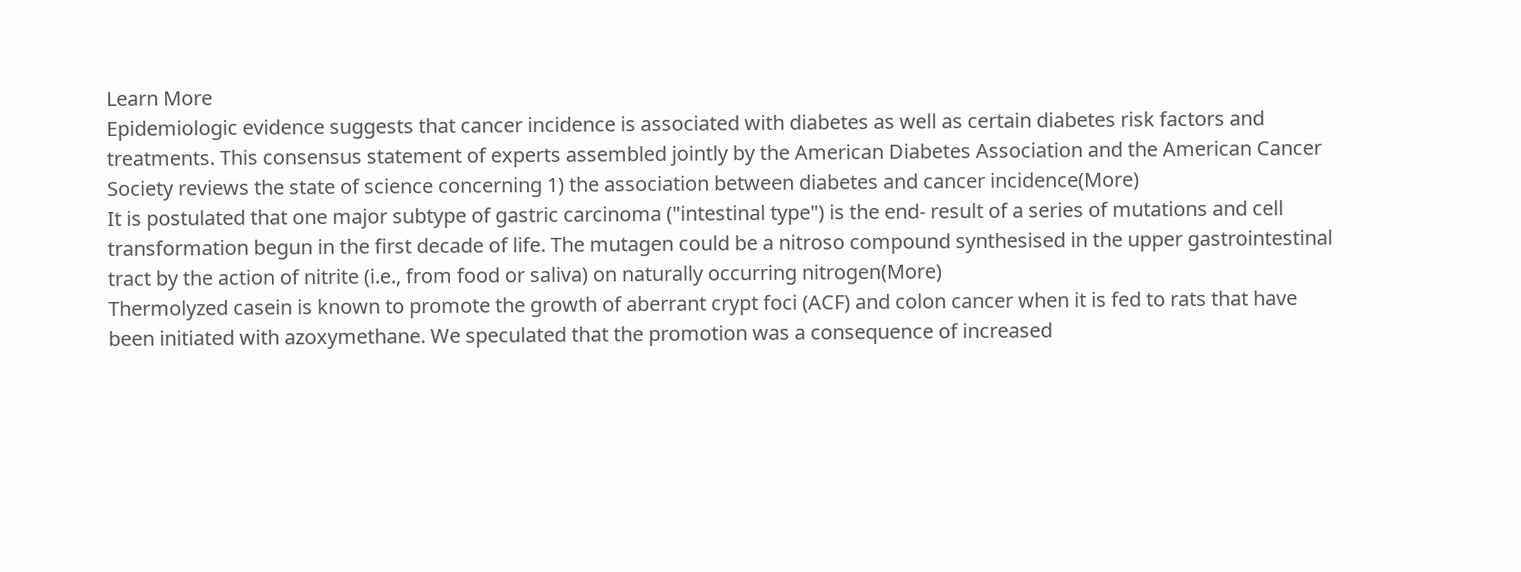Learn More
Epidemiologic evidence suggests that cancer incidence is associated with diabetes as well as certain diabetes risk factors and treatments. This consensus statement of experts assembled jointly by the American Diabetes Association and the American Cancer Society reviews the state of science concerning 1) the association between diabetes and cancer incidence(More)
It is postulated that one major subtype of gastric carcinoma ("intestinal type") is the end- result of a series of mutations and cell transformation begun in the first decade of life. The mutagen could be a nitroso compound synthesised in the upper gastrointestinal tract by the action of nitrite (i.e., from food or saliva) on naturally occurring nitrogen(More)
Thermolyzed casein is known to promote the growth of aberrant crypt foci (ACF) and colon cancer when it is fed to rats that have been initiated with azoxymethane. We speculated that the promotion was a consequence of increased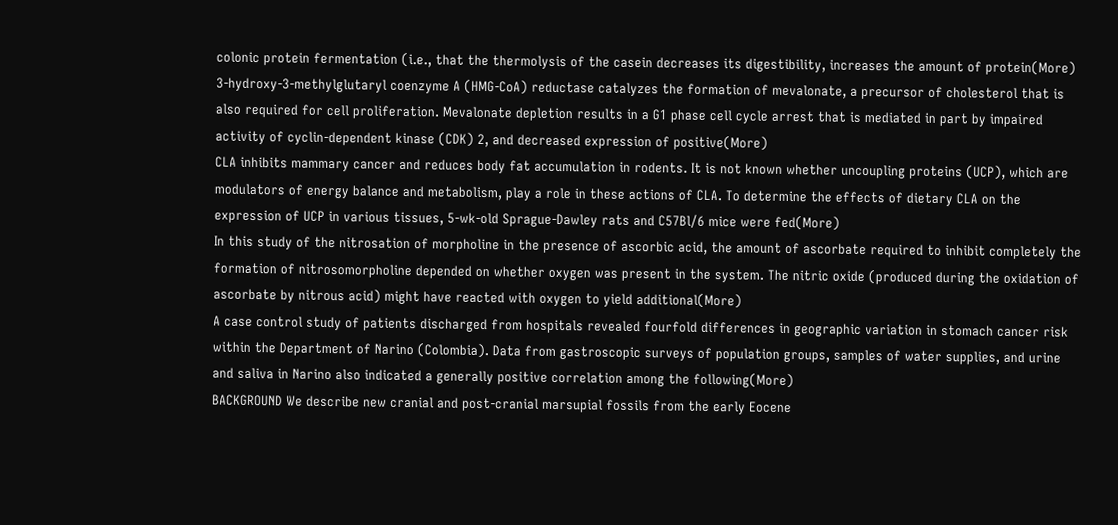colonic protein fermentation (i.e., that the thermolysis of the casein decreases its digestibility, increases the amount of protein(More)
3-hydroxy-3-methylglutaryl coenzyme A (HMG-CoA) reductase catalyzes the formation of mevalonate, a precursor of cholesterol that is also required for cell proliferation. Mevalonate depletion results in a G1 phase cell cycle arrest that is mediated in part by impaired activity of cyclin-dependent kinase (CDK) 2, and decreased expression of positive(More)
CLA inhibits mammary cancer and reduces body fat accumulation in rodents. It is not known whether uncoupling proteins (UCP), which are modulators of energy balance and metabolism, play a role in these actions of CLA. To determine the effects of dietary CLA on the expression of UCP in various tissues, 5-wk-old Sprague-Dawley rats and C57Bl/6 mice were fed(More)
In this study of the nitrosation of morpholine in the presence of ascorbic acid, the amount of ascorbate required to inhibit completely the formation of nitrosomorpholine depended on whether oxygen was present in the system. The nitric oxide (produced during the oxidation of ascorbate by nitrous acid) might have reacted with oxygen to yield additional(More)
A case control study of patients discharged from hospitals revealed fourfold differences in geographic variation in stomach cancer risk within the Department of Narino (Colombia). Data from gastroscopic surveys of population groups, samples of water supplies, and urine and saliva in Narino also indicated a generally positive correlation among the following(More)
BACKGROUND We describe new cranial and post-cranial marsupial fossils from the early Eocene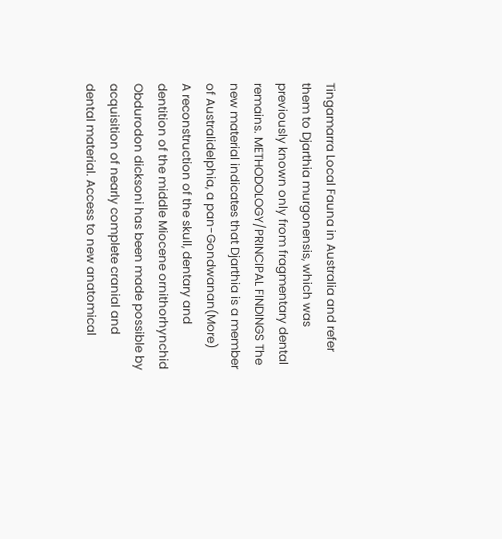Tingamarra Local Fauna in Australia and refer them to Djarthia murgonensis, which was previously known only from fragmentary dental remains. METHODOLOGY/PRINCIPAL FINDINGS The new material indicates that Djarthia is a member of Australidelphia, a pan-Gondwanan(More)
A reconstruction of the skull, dentary and dentition of the middle Miocene ornithorhynchid Obdurodon dicksoni has been made possible by acquisition of nearly complete cranial and dental material. Access to new anatomical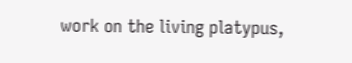work on the living platypus,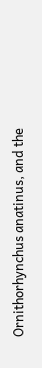Ornithorhynchus anatinus, and the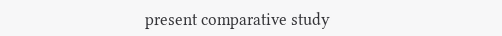present comparative study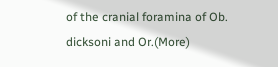of the cranial foramina of Ob. dicksoni and Or.(More)